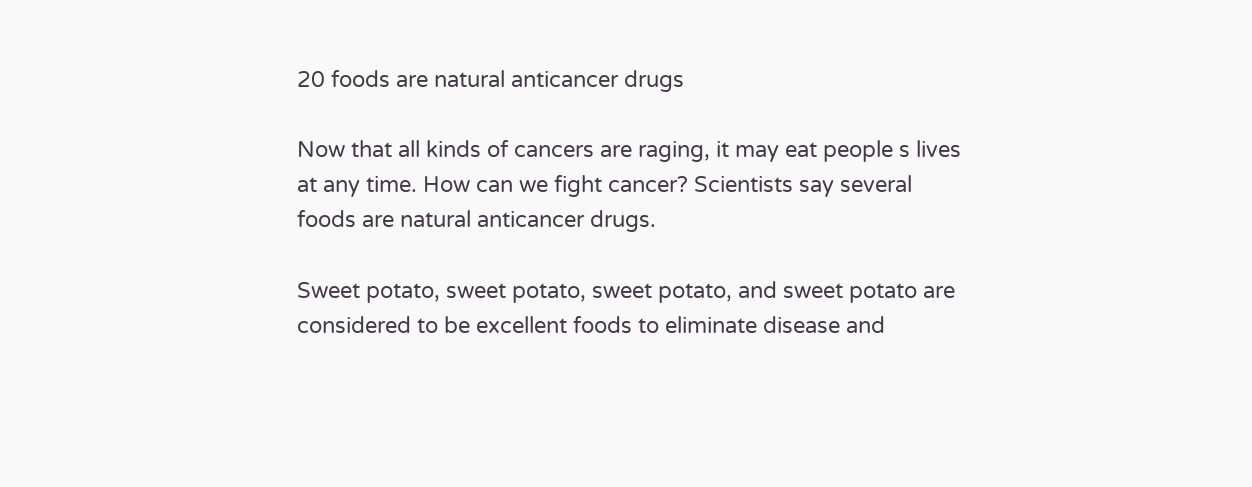20 foods are natural anticancer drugs

Now that all kinds of cancers are raging, it may eat people s lives at any time. How can we fight cancer? Scientists say several foods are natural anticancer drugs.

Sweet potato, sweet potato, sweet potato, and sweet potato are considered to be excellent foods to eliminate disease and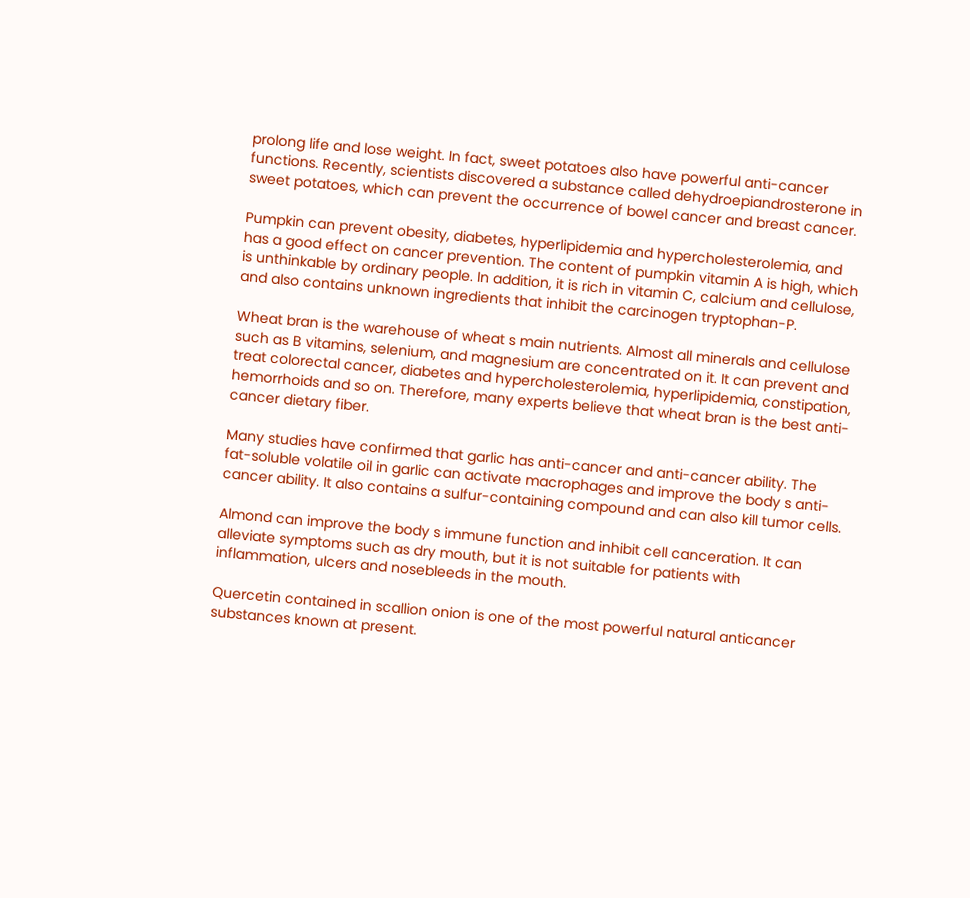prolong life and lose weight. In fact, sweet potatoes also have powerful anti-cancer functions. Recently, scientists discovered a substance called dehydroepiandrosterone in sweet potatoes, which can prevent the occurrence of bowel cancer and breast cancer.

Pumpkin can prevent obesity, diabetes, hyperlipidemia and hypercholesterolemia, and has a good effect on cancer prevention. The content of pumpkin vitamin A is high, which is unthinkable by ordinary people. In addition, it is rich in vitamin C, calcium and cellulose, and also contains unknown ingredients that inhibit the carcinogen tryptophan-P.

Wheat bran is the warehouse of wheat s main nutrients. Almost all minerals and cellulose such as B vitamins, selenium, and magnesium are concentrated on it. It can prevent and treat colorectal cancer, diabetes and hypercholesterolemia, hyperlipidemia, constipation, hemorrhoids and so on. Therefore, many experts believe that wheat bran is the best anti-cancer dietary fiber.

Many studies have confirmed that garlic has anti-cancer and anti-cancer ability. The fat-soluble volatile oil in garlic can activate macrophages and improve the body s anti-cancer ability. It also contains a sulfur-containing compound and can also kill tumor cells.

Almond can improve the body s immune function and inhibit cell canceration. It can alleviate symptoms such as dry mouth, but it is not suitable for patients with inflammation, ulcers and nosebleeds in the mouth.

Quercetin contained in scallion onion is one of the most powerful natural anticancer substances known at present.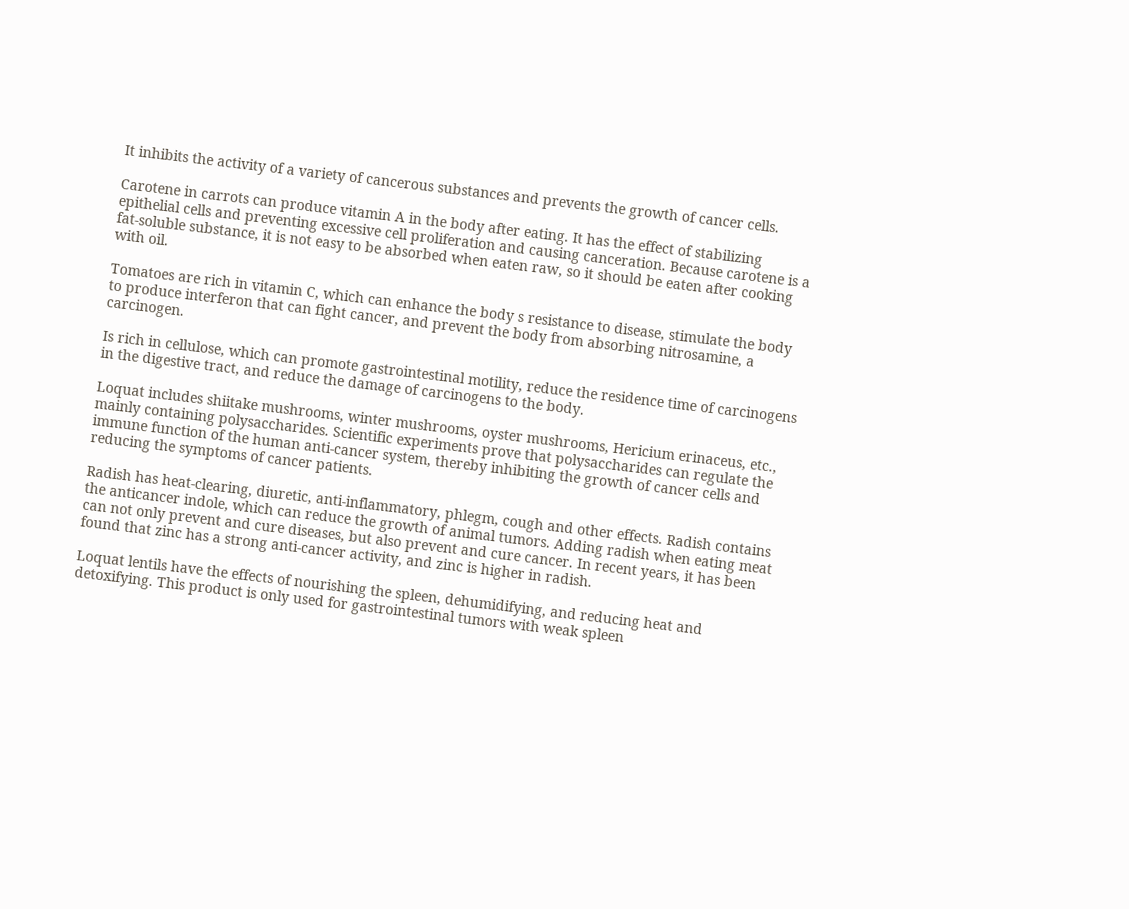It inhibits the activity of a variety of cancerous substances and prevents the growth of cancer cells.

Carotene in carrots can produce vitamin A in the body after eating. It has the effect of stabilizing epithelial cells and preventing excessive cell proliferation and causing canceration. Because carotene is a fat-soluble substance, it is not easy to be absorbed when eaten raw, so it should be eaten after cooking with oil.

Tomatoes are rich in vitamin C, which can enhance the body s resistance to disease, stimulate the body to produce interferon that can fight cancer, and prevent the body from absorbing nitrosamine, a carcinogen.

Is rich in cellulose, which can promote gastrointestinal motility, reduce the residence time of carcinogens in the digestive tract, and reduce the damage of carcinogens to the body.

Loquat includes shiitake mushrooms, winter mushrooms, oyster mushrooms, Hericium erinaceus, etc., mainly containing polysaccharides. Scientific experiments prove that polysaccharides can regulate the immune function of the human anti-cancer system, thereby inhibiting the growth of cancer cells and reducing the symptoms of cancer patients.

Radish has heat-clearing, diuretic, anti-inflammatory, phlegm, cough and other effects. Radish contains the anticancer indole, which can reduce the growth of animal tumors. Adding radish when eating meat can not only prevent and cure diseases, but also prevent and cure cancer. In recent years, it has been found that zinc has a strong anti-cancer activity, and zinc is higher in radish.

Loquat lentils have the effects of nourishing the spleen, dehumidifying, and reducing heat and detoxifying. This product is only used for gastrointestinal tumors with weak spleen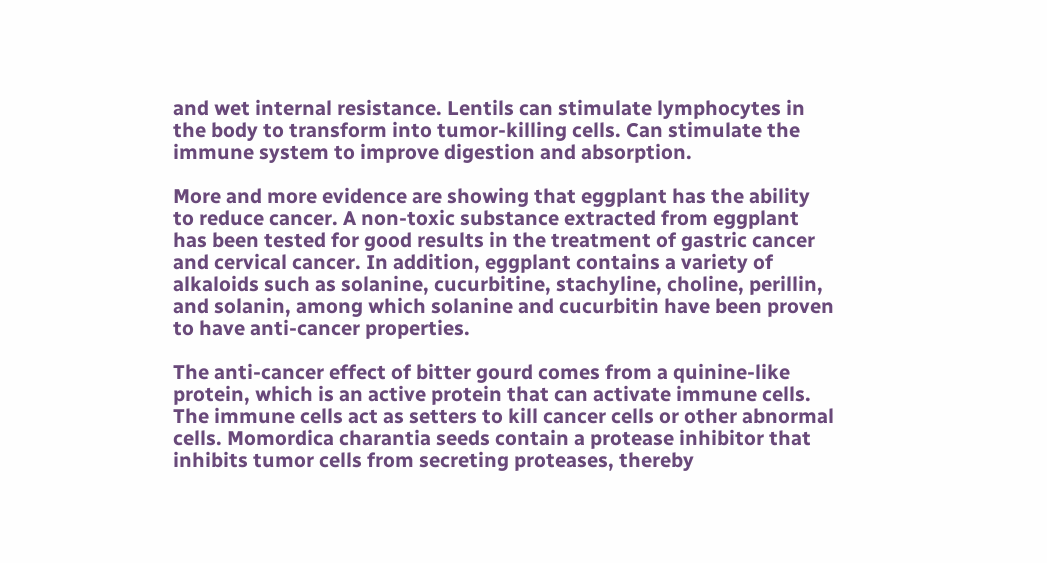and wet internal resistance. Lentils can stimulate lymphocytes in the body to transform into tumor-killing cells. Can stimulate the immune system to improve digestion and absorption.

More and more evidence are showing that eggplant has the ability to reduce cancer. A non-toxic substance extracted from eggplant has been tested for good results in the treatment of gastric cancer and cervical cancer. In addition, eggplant contains a variety of alkaloids such as solanine, cucurbitine, stachyline, choline, perillin, and solanin, among which solanine and cucurbitin have been proven to have anti-cancer properties.

The anti-cancer effect of bitter gourd comes from a quinine-like protein, which is an active protein that can activate immune cells. The immune cells act as setters to kill cancer cells or other abnormal cells. Momordica charantia seeds contain a protease inhibitor that inhibits tumor cells from secreting proteases, thereby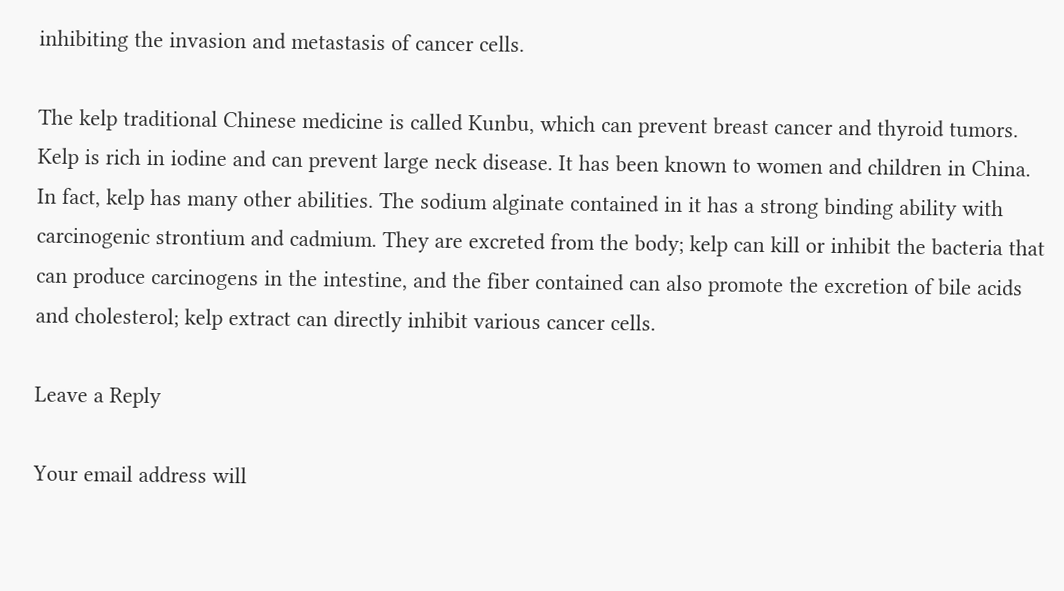inhibiting the invasion and metastasis of cancer cells.

The kelp traditional Chinese medicine is called Kunbu, which can prevent breast cancer and thyroid tumors. Kelp is rich in iodine and can prevent large neck disease. It has been known to women and children in China. In fact, kelp has many other abilities. The sodium alginate contained in it has a strong binding ability with carcinogenic strontium and cadmium. They are excreted from the body; kelp can kill or inhibit the bacteria that can produce carcinogens in the intestine, and the fiber contained can also promote the excretion of bile acids and cholesterol; kelp extract can directly inhibit various cancer cells.

Leave a Reply

Your email address will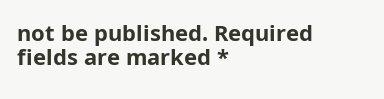not be published. Required fields are marked *